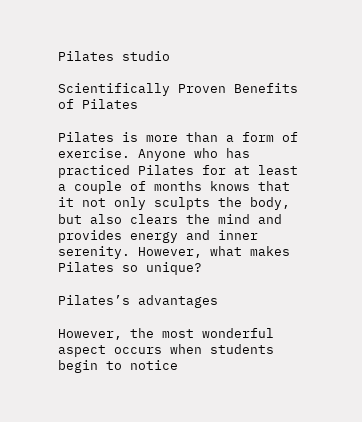Pilates studio

Scientifically Proven Benefits of Pilates

Pilates is more than a form of exercise. Anyone who has practiced Pilates for at least a couple of months knows that it not only sculpts the body, but also clears the mind and provides energy and inner serenity. However, what makes Pilates so unique?

Pilates’s advantages

However, the most wonderful aspect occurs when students begin to notice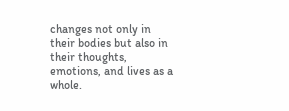changes not only in their bodies but also in their thoughts, emotions, and lives as a whole.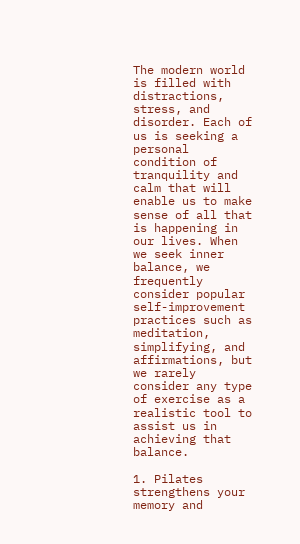The modern world is filled with distractions, stress, and disorder. Each of us is seeking a personal condition of tranquility and calm that will enable us to make sense of all that is happening in our lives. When we seek inner balance, we frequently consider popular self-improvement practices such as meditation, simplifying, and affirmations, but we rarely consider any type of exercise as a realistic tool to assist us in achieving that balance.

1. Pilates strengthens your memory and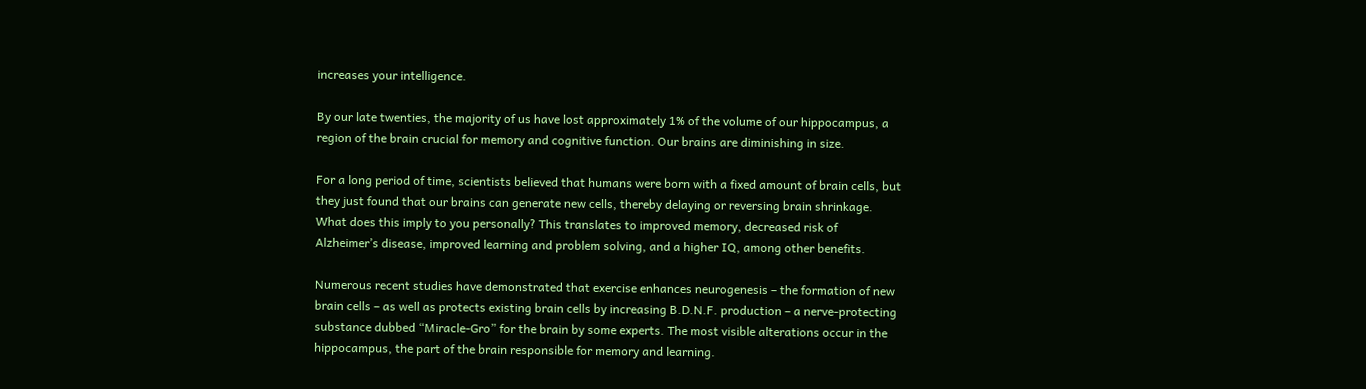increases your intelligence.

By our late twenties, the majority of us have lost approximately 1% of the volume of our hippocampus, a region of the brain crucial for memory and cognitive function. Our brains are diminishing in size.

For a long period of time, scientists believed that humans were born with a fixed amount of brain cells, but they just found that our brains can generate new cells, thereby delaying or reversing brain shrinkage. What does this imply to you personally? This translates to improved memory, decreased risk of Alzheimer’s disease, improved learning and problem solving, and a higher IQ, among other benefits.

Numerous recent studies have demonstrated that exercise enhances neurogenesis – the formation of new brain cells – as well as protects existing brain cells by increasing B.D.N.F. production – a nerve-protecting substance dubbed “Miracle-Gro” for the brain by some experts. The most visible alterations occur in the hippocampus, the part of the brain responsible for memory and learning.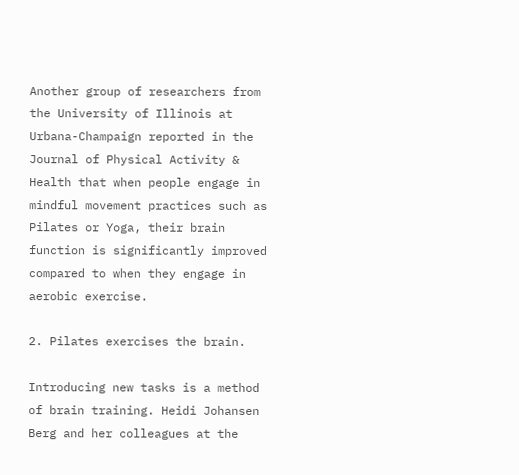Another group of researchers from the University of Illinois at Urbana-Champaign reported in the Journal of Physical Activity & Health that when people engage in mindful movement practices such as Pilates or Yoga, their brain function is significantly improved compared to when they engage in aerobic exercise.

2. Pilates exercises the brain.

Introducing new tasks is a method of brain training. Heidi Johansen Berg and her colleagues at the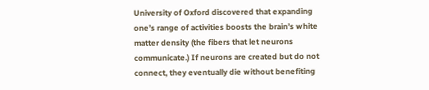University of Oxford discovered that expanding one’s range of activities boosts the brain’s white matter density (the fibers that let neurons communicate.) If neurons are created but do not connect, they eventually die without benefiting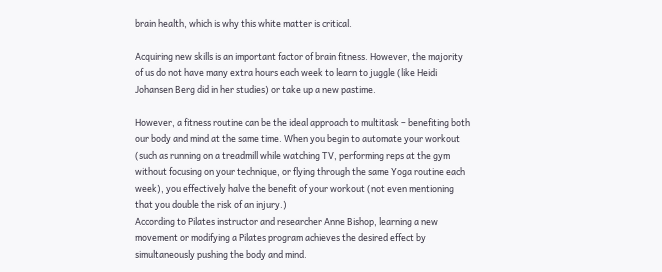brain health, which is why this white matter is critical.

Acquiring new skills is an important factor of brain fitness. However, the majority of us do not have many extra hours each week to learn to juggle (like Heidi Johansen Berg did in her studies) or take up a new pastime.

However, a fitness routine can be the ideal approach to multitask – benefiting both our body and mind at the same time. When you begin to automate your workout (such as running on a treadmill while watching TV, performing reps at the gym without focusing on your technique, or flying through the same Yoga routine each week), you effectively halve the benefit of your workout (not even mentioning that you double the risk of an injury.)
According to Pilates instructor and researcher Anne Bishop, learning a new movement or modifying a Pilates program achieves the desired effect by simultaneously pushing the body and mind.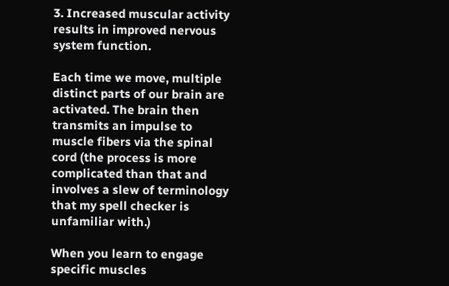3. Increased muscular activity results in improved nervous system function.

Each time we move, multiple distinct parts of our brain are activated. The brain then transmits an impulse to muscle fibers via the spinal cord (the process is more complicated than that and involves a slew of terminology that my spell checker is unfamiliar with.)

When you learn to engage specific muscles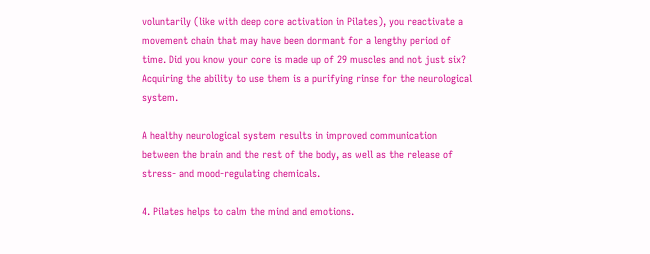voluntarily (like with deep core activation in Pilates), you reactivate a movement chain that may have been dormant for a lengthy period of time. Did you know your core is made up of 29 muscles and not just six? Acquiring the ability to use them is a purifying rinse for the neurological system.

A healthy neurological system results in improved communication between the brain and the rest of the body, as well as the release of stress- and mood-regulating chemicals.

4. Pilates helps to calm the mind and emotions.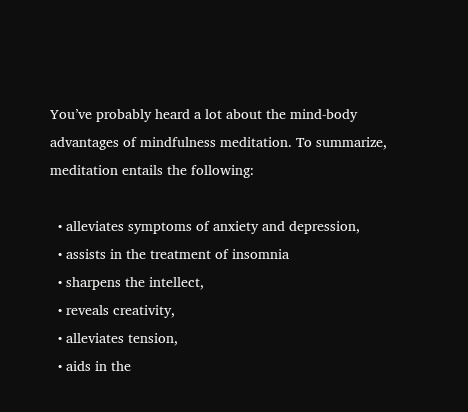You’ve probably heard a lot about the mind-body advantages of mindfulness meditation. To summarize, meditation entails the following:

  • alleviates symptoms of anxiety and depression,
  • assists in the treatment of insomnia
  • sharpens the intellect,
  • reveals creativity,
  • alleviates tension,
  • aids in the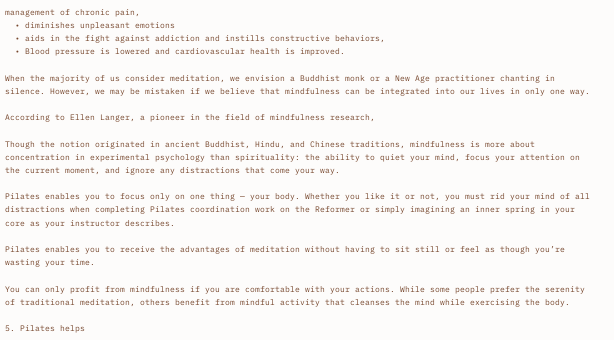management of chronic pain,
  • diminishes unpleasant emotions
  • aids in the fight against addiction and instills constructive behaviors,
  • Blood pressure is lowered and cardiovascular health is improved.

When the majority of us consider meditation, we envision a Buddhist monk or a New Age practitioner chanting in silence. However, we may be mistaken if we believe that mindfulness can be integrated into our lives in only one way.

According to Ellen Langer, a pioneer in the field of mindfulness research,

Though the notion originated in ancient Buddhist, Hindu, and Chinese traditions, mindfulness is more about concentration in experimental psychology than spirituality: the ability to quiet your mind, focus your attention on the current moment, and ignore any distractions that come your way.

Pilates enables you to focus only on one thing — your body. Whether you like it or not, you must rid your mind of all distractions when completing Pilates coordination work on the Reformer or simply imagining an inner spring in your core as your instructor describes.

Pilates enables you to receive the advantages of meditation without having to sit still or feel as though you’re wasting your time.

You can only profit from mindfulness if you are comfortable with your actions. While some people prefer the serenity of traditional meditation, others benefit from mindful activity that cleanses the mind while exercising the body.

5. Pilates helps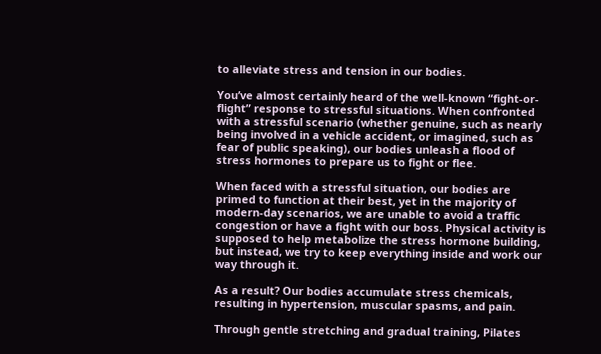to alleviate stress and tension in our bodies.

You’ve almost certainly heard of the well-known “fight-or-flight” response to stressful situations. When confronted with a stressful scenario (whether genuine, such as nearly being involved in a vehicle accident, or imagined, such as fear of public speaking), our bodies unleash a flood of stress hormones to prepare us to fight or flee.

When faced with a stressful situation, our bodies are primed to function at their best, yet in the majority of modern-day scenarios, we are unable to avoid a traffic congestion or have a fight with our boss. Physical activity is supposed to help metabolize the stress hormone building, but instead, we try to keep everything inside and work our way through it.

As a result? Our bodies accumulate stress chemicals, resulting in hypertension, muscular spasms, and pain.

Through gentle stretching and gradual training, Pilates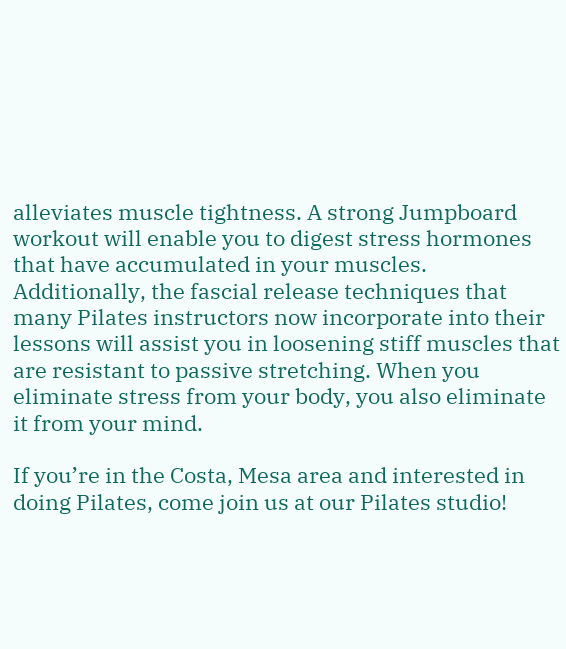alleviates muscle tightness. A strong Jumpboard workout will enable you to digest stress hormones that have accumulated in your muscles. Additionally, the fascial release techniques that many Pilates instructors now incorporate into their lessons will assist you in loosening stiff muscles that are resistant to passive stretching. When you eliminate stress from your body, you also eliminate it from your mind.

If you’re in the Costa, Mesa area and interested in doing Pilates, come join us at our Pilates studio!